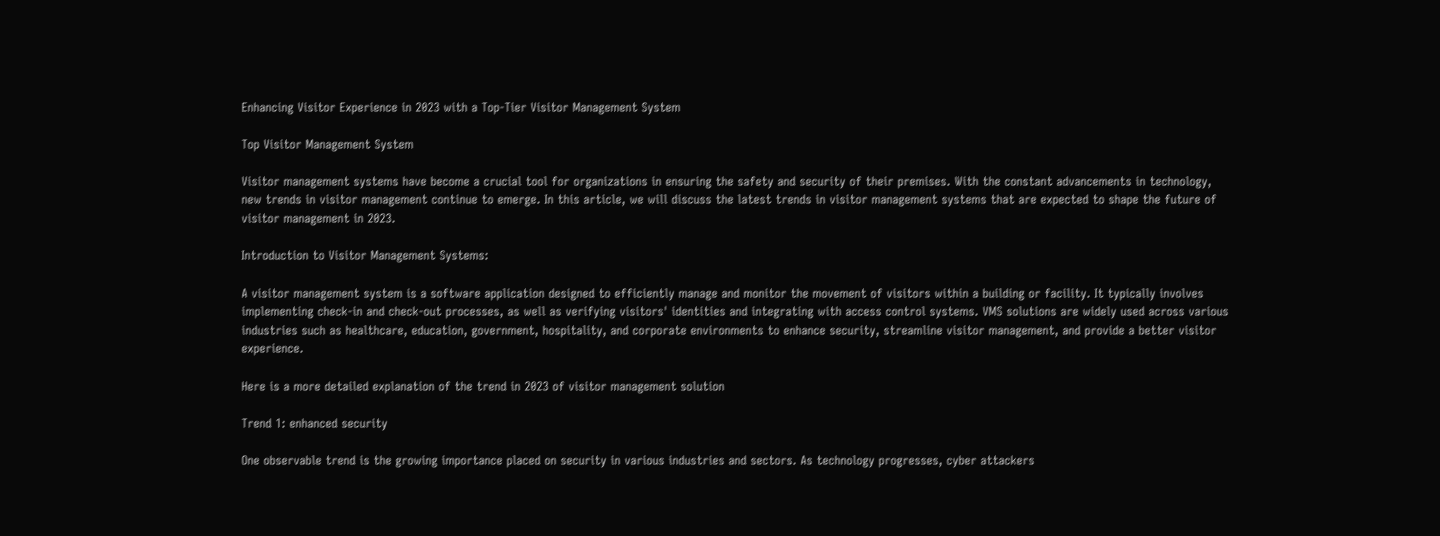Enhancing Visitor Experience in 2023 with a Top-Tier Visitor Management System

Top Visitor Management System

Visitor management systems have become a crucial tool for organizations in ensuring the safety and security of their premises. With the constant advancements in technology, new trends in visitor management continue to emerge. In this article, we will discuss the latest trends in visitor management systems that are expected to shape the future of visitor management in 2023.

Introduction to Visitor Management Systems:

A visitor management system is a software application designed to efficiently manage and monitor the movement of visitors within a building or facility. It typically involves implementing check-in and check-out processes, as well as verifying visitors' identities and integrating with access control systems. VMS solutions are widely used across various industries such as healthcare, education, government, hospitality, and corporate environments to enhance security, streamline visitor management, and provide a better visitor experience.

Here is a more detailed explanation of the trend in 2023 of visitor management solution

Trend 1: enhanced security

One observable trend is the growing importance placed on security in various industries and sectors. As technology progresses, cyber attackers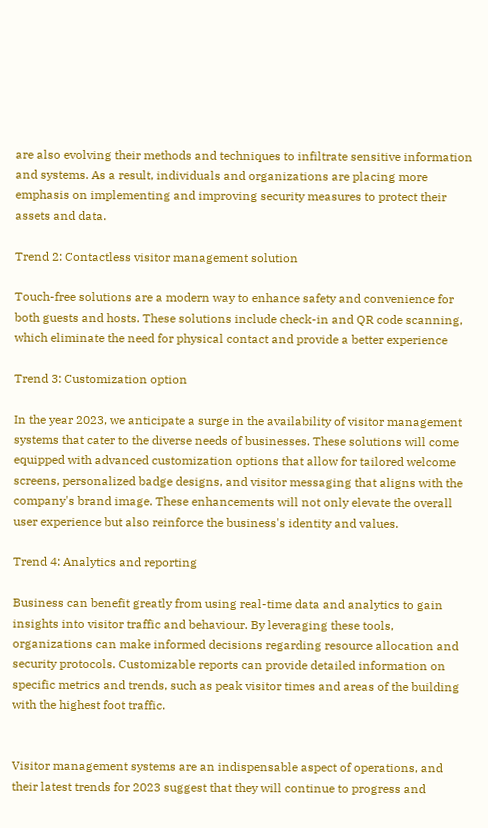are also evolving their methods and techniques to infiltrate sensitive information and systems. As a result, individuals and organizations are placing more emphasis on implementing and improving security measures to protect their assets and data.

Trend 2: Contactless visitor management solution

Touch-free solutions are a modern way to enhance safety and convenience for both guests and hosts. These solutions include check-in and QR code scanning, which eliminate the need for physical contact and provide a better experience

Trend 3: Customization option

In the year 2023, we anticipate a surge in the availability of visitor management systems that cater to the diverse needs of businesses. These solutions will come equipped with advanced customization options that allow for tailored welcome screens, personalized badge designs, and visitor messaging that aligns with the company's brand image. These enhancements will not only elevate the overall user experience but also reinforce the business's identity and values.

Trend 4: Analytics and reporting

Business can benefit greatly from using real-time data and analytics to gain insights into visitor traffic and behaviour. By leveraging these tools, organizations can make informed decisions regarding resource allocation and security protocols. Customizable reports can provide detailed information on specific metrics and trends, such as peak visitor times and areas of the building with the highest foot traffic.


Visitor management systems are an indispensable aspect of operations, and their latest trends for 2023 suggest that they will continue to progress and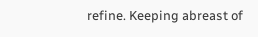refine. Keeping abreast of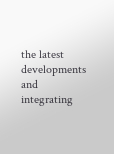the latest developments and integrating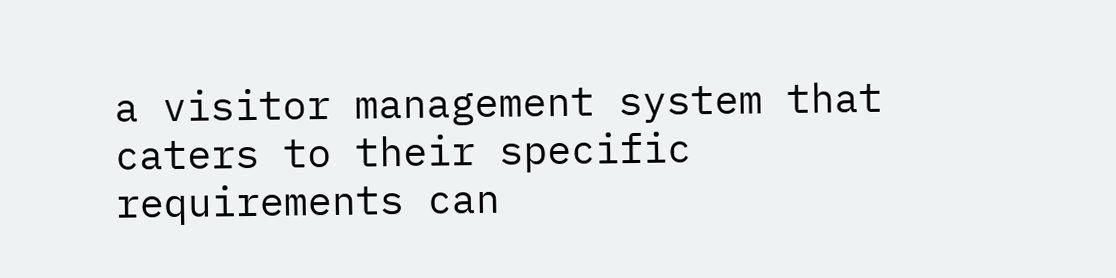a visitor management system that caters to their specific requirements can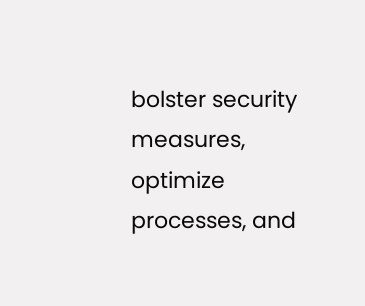bolster security measures, optimize processes, and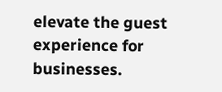elevate the guest experience for businesses.